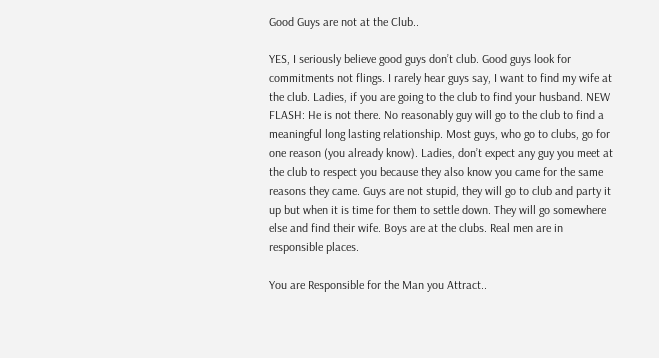Good Guys are not at the Club..

YES, I seriously believe good guys don’t club. Good guys look for commitments not flings. I rarely hear guys say, I want to find my wife at the club. Ladies, if you are going to the club to find your husband. NEW FLASH: He is not there. No reasonably guy will go to the club to find a meaningful long lasting relationship. Most guys, who go to clubs, go for one reason (you already know). Ladies, don’t expect any guy you meet at the club to respect you because they also know you came for the same reasons they came. Guys are not stupid, they will go to club and party it up but when it is time for them to settle down. They will go somewhere else and find their wife. Boys are at the clubs. Real men are in responsible places.

You are Responsible for the Man you Attract..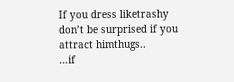If you dress liketrashy  don’t be surprised if you attract himthugs..
…if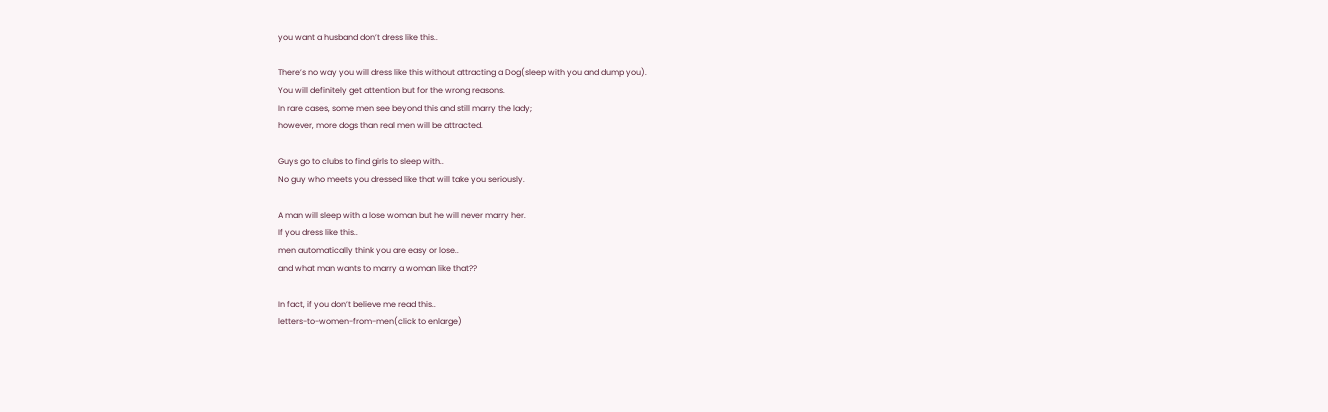you want a husband don’t dress like this..

There’s no way you will dress like this without attracting a Dog(sleep with you and dump you).
You will definitely get attention but for the wrong reasons.
In rare cases, some men see beyond this and still marry the lady;
however, more dogs than real men will be attracted.

Guys go to clubs to find girls to sleep with..
No guy who meets you dressed like that will take you seriously.

A man will sleep with a lose woman but he will never marry her.
If you dress like this..
men automatically think you are easy or lose..
and what man wants to marry a woman like that??

In fact, if you don’t believe me read this..
letters-to-women-from-men(click to enlarge)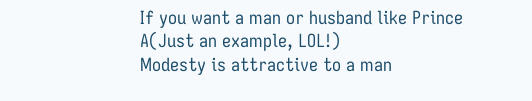If you want a man or husband like Prince A(Just an example, LOL!)
Modesty is attractive to a man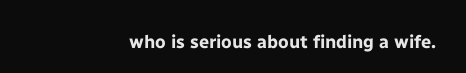who is serious about finding a wife.